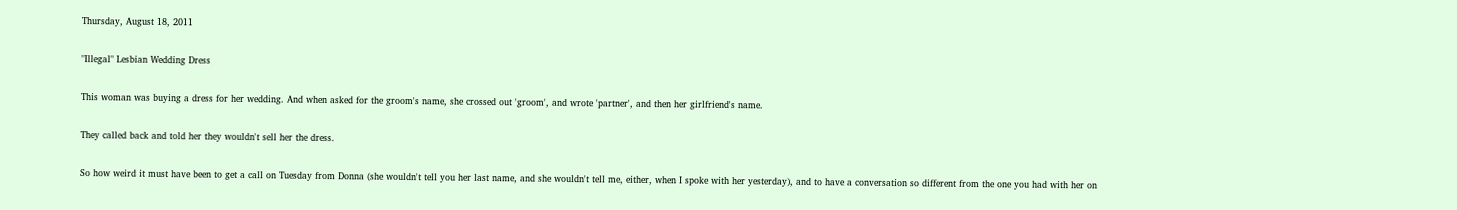Thursday, August 18, 2011

"Illegal" Lesbian Wedding Dress

This woman was buying a dress for her wedding. And when asked for the groom's name, she crossed out 'groom', and wrote 'partner', and then her girlfriend's name.

They called back and told her they wouldn't sell her the dress.

So how weird it must have been to get a call on Tuesday from Donna (she wouldn't tell you her last name, and she wouldn't tell me, either, when I spoke with her yesterday), and to have a conversation so different from the one you had with her on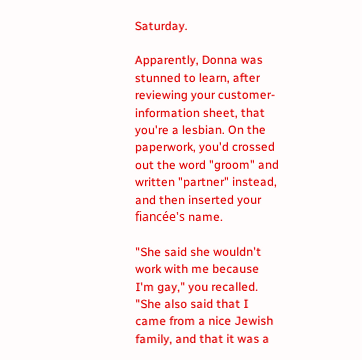Saturday.

Apparently, Donna was stunned to learn, after reviewing your customer-information sheet, that you're a lesbian. On the paperwork, you'd crossed out the word "groom" and written "partner" instead, and then inserted your fiancée's name.

"She said she wouldn't work with me because I'm gay," you recalled. "She also said that I came from a nice Jewish family, and that it was a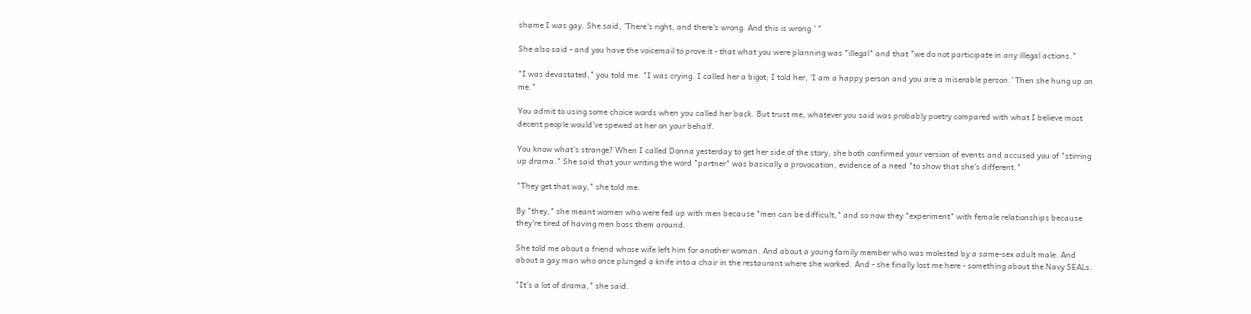shame I was gay. She said, 'There's right, and there's wrong. And this is wrong.' "

She also said - and you have the voicemail to prove it - that what you were planning was "illegal" and that "we do not participate in any illegal actions."

"I was devastated," you told me. "I was crying. I called her a bigot; I told her, 'I am a happy person and you are a miserable person.' Then she hung up on me."

You admit to using some choice words when you called her back. But trust me, whatever you said was probably poetry compared with what I believe most decent people would've spewed at her on your behalf.

You know what's strange? When I called Donna yesterday to get her side of the story, she both confirmed your version of events and accused you of "stirring up drama." She said that your writing the word "partner" was basically a provocation, evidence of a need "to show that she's different."

"They get that way," she told me.

By "they," she meant women who were fed up with men because "men can be difficult," and so now they "experiment" with female relationships because they're tired of having men boss them around.

She told me about a friend whose wife left him for another woman. And about a young family member who was molested by a same-sex adult male. And about a gay man who once plunged a knife into a chair in the restaurant where she worked. And - she finally lost me here - something about the Navy SEALs.

"It's a lot of drama," she said.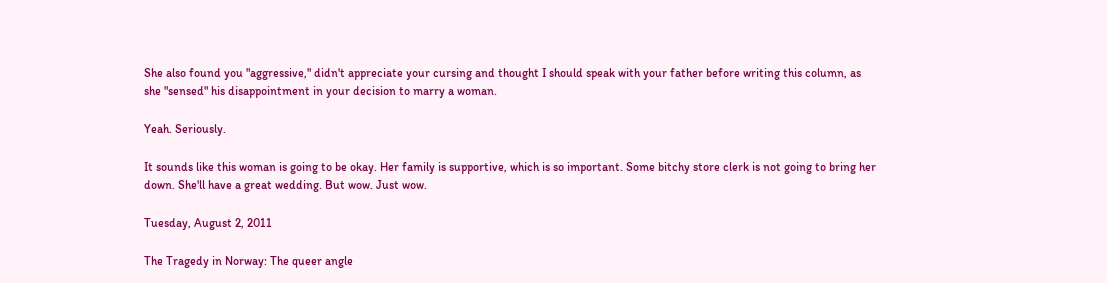She also found you "aggressive," didn't appreciate your cursing and thought I should speak with your father before writing this column, as she "sensed" his disappointment in your decision to marry a woman.

Yeah. Seriously.

It sounds like this woman is going to be okay. Her family is supportive, which is so important. Some bitchy store clerk is not going to bring her down. She'll have a great wedding. But wow. Just wow.

Tuesday, August 2, 2011

The Tragedy in Norway: The queer angle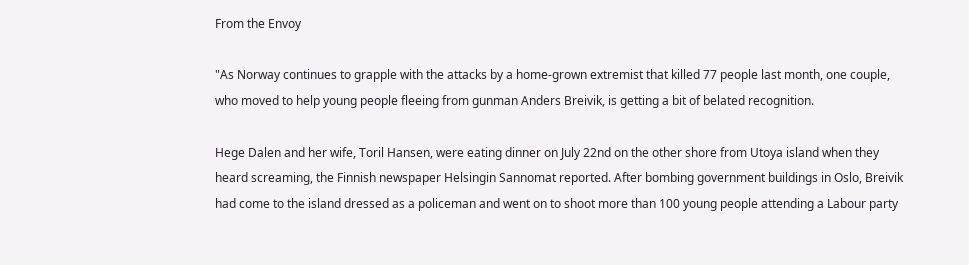From the Envoy

"As Norway continues to grapple with the attacks by a home-grown extremist that killed 77 people last month, one couple, who moved to help young people fleeing from gunman Anders Breivik, is getting a bit of belated recognition.

Hege Dalen and her wife, Toril Hansen, were eating dinner on July 22nd on the other shore from Utoya island when they heard screaming, the Finnish newspaper Helsingin Sannomat reported. After bombing government buildings in Oslo, Breivik had come to the island dressed as a policeman and went on to shoot more than 100 young people attending a Labour party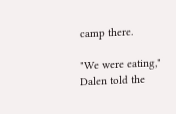camp there.

"We were eating," Dalen told the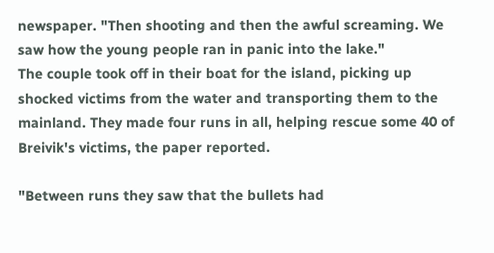newspaper. "Then shooting and then the awful screaming. We saw how the young people ran in panic into the lake."
The couple took off in their boat for the island, picking up shocked victims from the water and transporting them to the mainland. They made four runs in all, helping rescue some 40 of Breivik's victims, the paper reported.

"Between runs they saw that the bullets had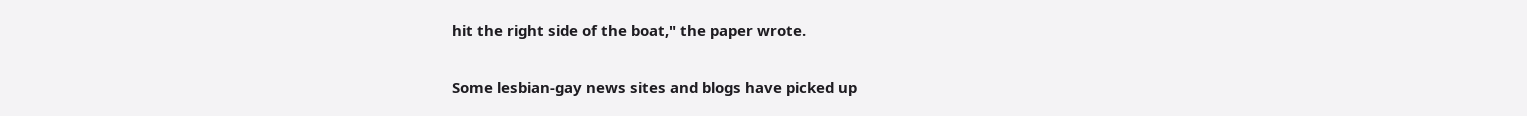hit the right side of the boat," the paper wrote.

Some lesbian-gay news sites and blogs have picked up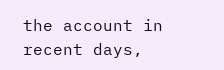the account in recent days,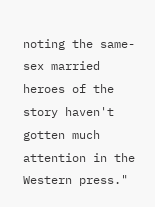noting the same-sex married heroes of the story haven't gotten much attention in the Western press."